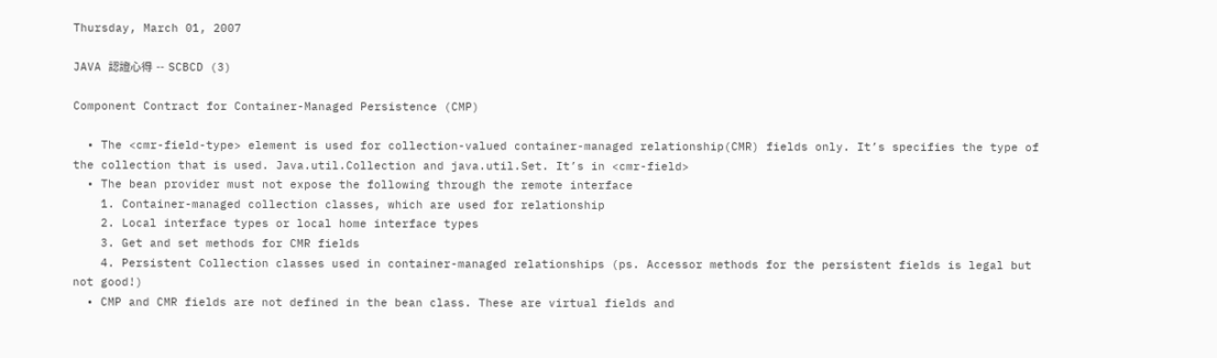Thursday, March 01, 2007

JAVA 認證心得 -- SCBCD (3)

Component Contract for Container-Managed Persistence (CMP)

  • The <cmr-field-type> element is used for collection-valued container-managed relationship(CMR) fields only. It’s specifies the type of the collection that is used. Java.util.Collection and java.util.Set. It’s in <cmr-field>
  • The bean provider must not expose the following through the remote interface
    1. Container-managed collection classes, which are used for relationship
    2. Local interface types or local home interface types
    3. Get and set methods for CMR fields
    4. Persistent Collection classes used in container-managed relationships (ps. Accessor methods for the persistent fields is legal but not good!)
  • CMP and CMR fields are not defined in the bean class. These are virtual fields and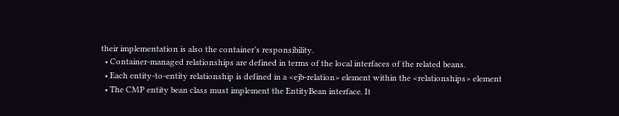their implementation is also the container’s responsibility.
  • Container-managed relationships are defined in terms of the local interfaces of the related beans.
  • Each entity-to-entity relationship is defined in a <ejb-relation> element within the <relationships> element
  • The CMP entity bean class must implement the EntityBean interface. It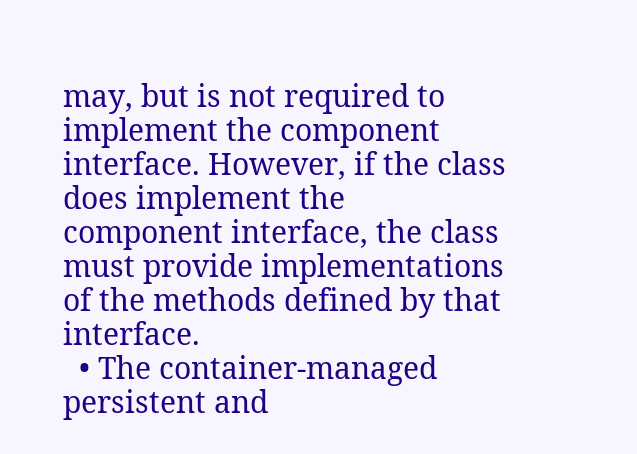may, but is not required to implement the component interface. However, if the class does implement the component interface, the class must provide implementations of the methods defined by that interface.
  • The container-managed persistent and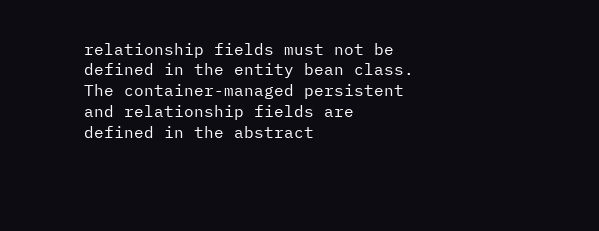relationship fields must not be defined in the entity bean class. The container-managed persistent and relationship fields are defined in the abstract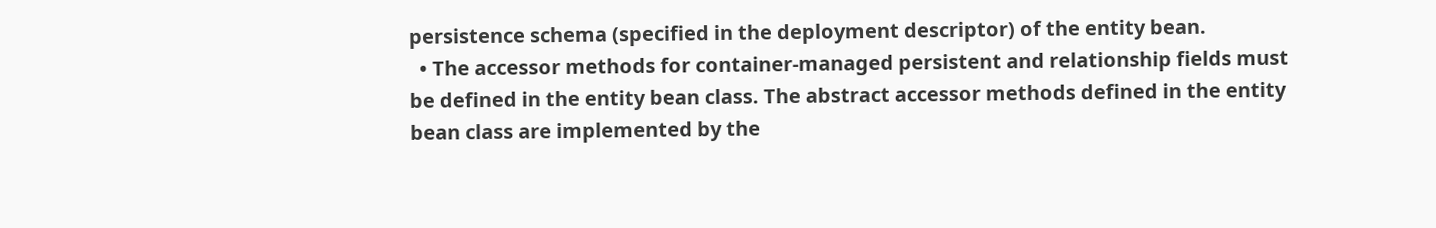persistence schema (specified in the deployment descriptor) of the entity bean.
  • The accessor methods for container-managed persistent and relationship fields must be defined in the entity bean class. The abstract accessor methods defined in the entity bean class are implemented by the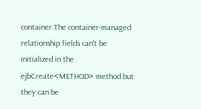container.The container-managed relationship fields can't be initialized in the ejbCreate<METHOD> method but they can be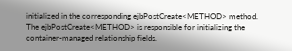initialized in the corresponding ejbPostCreate<METHOD> method. The ejbPostCreate<METHOD> is responsible for initializing the container-managed relationship fields.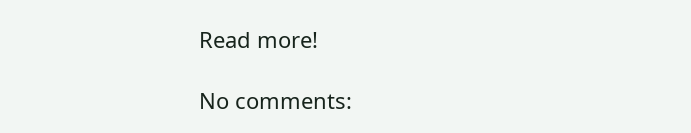Read more!

No comments: